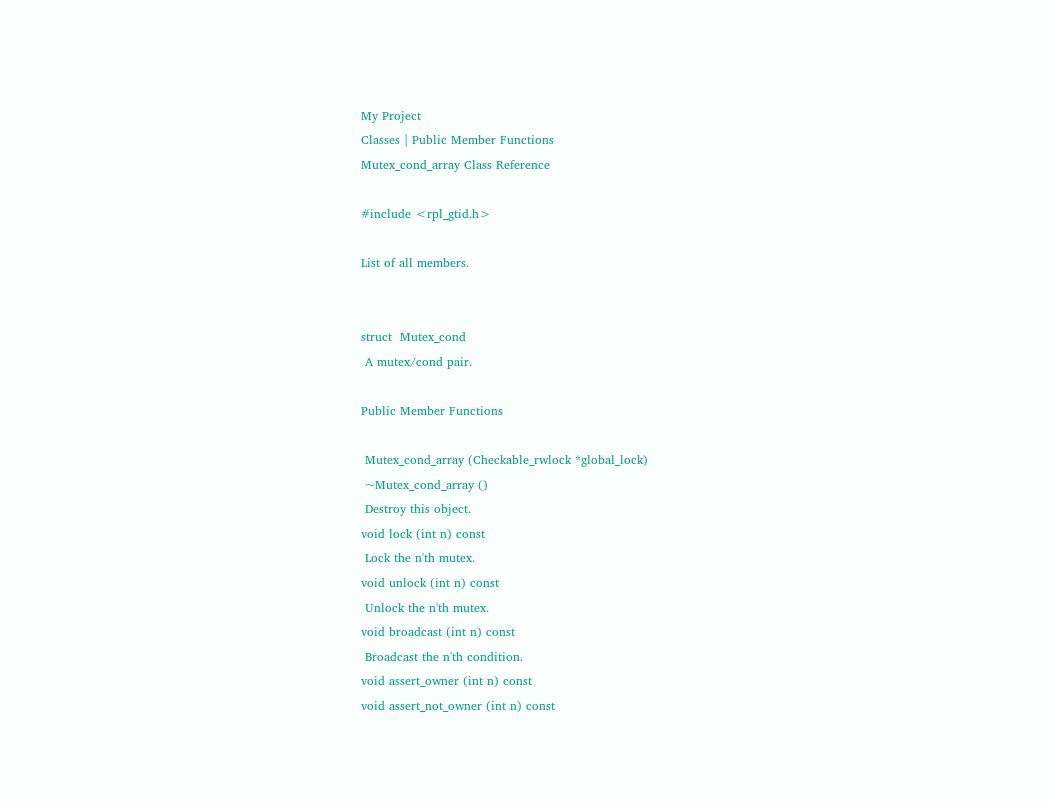My Project
Classes | Public Member Functions
Mutex_cond_array Class Reference

#include <rpl_gtid.h>

List of all members.


struct  Mutex_cond
 A mutex/cond pair.

Public Member Functions

 Mutex_cond_array (Checkable_rwlock *global_lock)
 ~Mutex_cond_array ()
 Destroy this object.
void lock (int n) const
 Lock the n'th mutex.
void unlock (int n) const
 Unlock the n'th mutex.
void broadcast (int n) const
 Broadcast the n'th condition.
void assert_owner (int n) const
void assert_not_owner (int n) const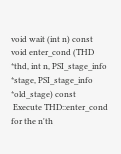void wait (int n) const
void enter_cond (THD *thd, int n, PSI_stage_info *stage, PSI_stage_info *old_stage) const
 Execute THD::enter_cond for the n'th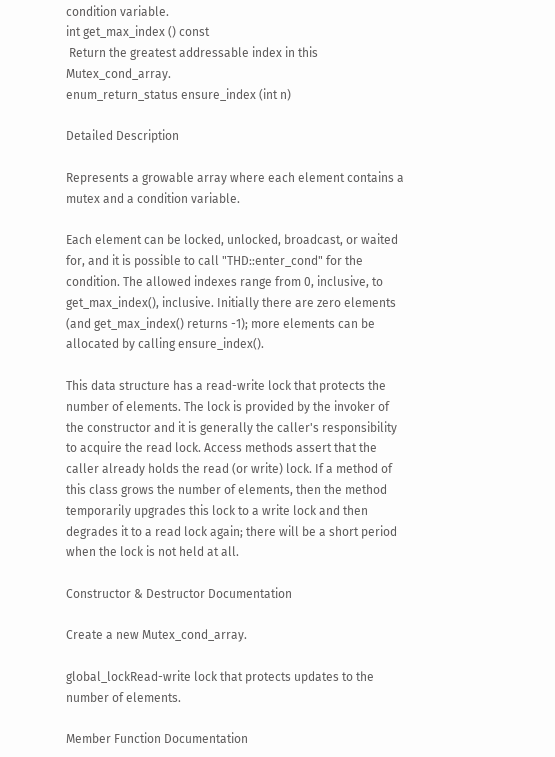condition variable.
int get_max_index () const
 Return the greatest addressable index in this Mutex_cond_array.
enum_return_status ensure_index (int n)

Detailed Description

Represents a growable array where each element contains a mutex and a condition variable.

Each element can be locked, unlocked, broadcast, or waited for, and it is possible to call "THD::enter_cond" for the condition. The allowed indexes range from 0, inclusive, to get_max_index(), inclusive. Initially there are zero elements (and get_max_index() returns -1); more elements can be allocated by calling ensure_index().

This data structure has a read-write lock that protects the number of elements. The lock is provided by the invoker of the constructor and it is generally the caller's responsibility to acquire the read lock. Access methods assert that the caller already holds the read (or write) lock. If a method of this class grows the number of elements, then the method temporarily upgrades this lock to a write lock and then degrades it to a read lock again; there will be a short period when the lock is not held at all.

Constructor & Destructor Documentation

Create a new Mutex_cond_array.

global_lockRead-write lock that protects updates to the number of elements.

Member Function Documentation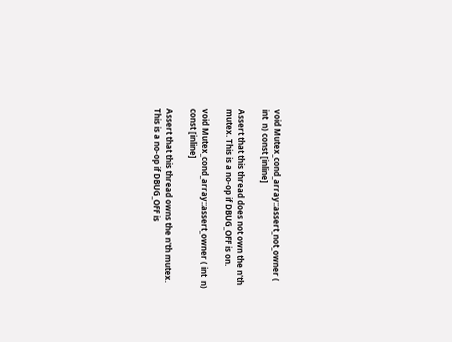void Mutex_cond_array::assert_not_owner ( int  n) const [inline]

Assert that this thread does not own the n'th mutex. This is a no-op if DBUG_OFF is on.

void Mutex_cond_array::assert_owner ( int  n) const [inline]

Assert that this thread owns the n'th mutex. This is a no-op if DBUG_OFF is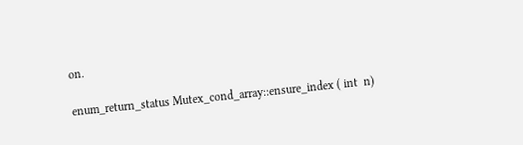on.

enum_return_status Mutex_cond_array::ensure_index ( int  n)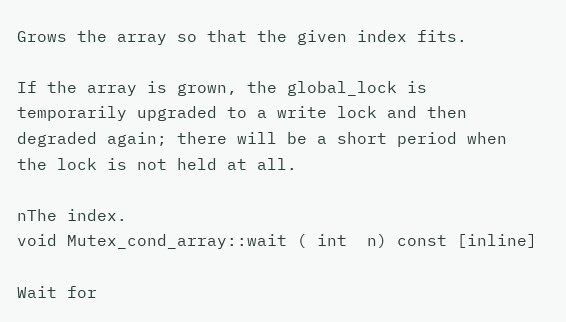Grows the array so that the given index fits.

If the array is grown, the global_lock is temporarily upgraded to a write lock and then degraded again; there will be a short period when the lock is not held at all.

nThe index.
void Mutex_cond_array::wait ( int  n) const [inline]

Wait for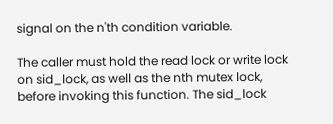signal on the n'th condition variable.

The caller must hold the read lock or write lock on sid_lock, as well as the nth mutex lock, before invoking this function. The sid_lock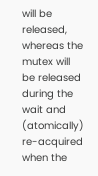will be released, whereas the mutex will be released during the wait and (atomically) re-acquired when the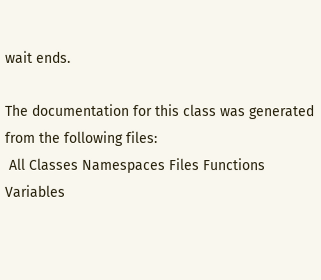wait ends.

The documentation for this class was generated from the following files:
 All Classes Namespaces Files Functions Variables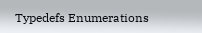Typedefs Enumerations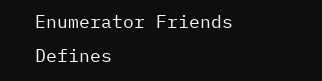Enumerator Friends Defines